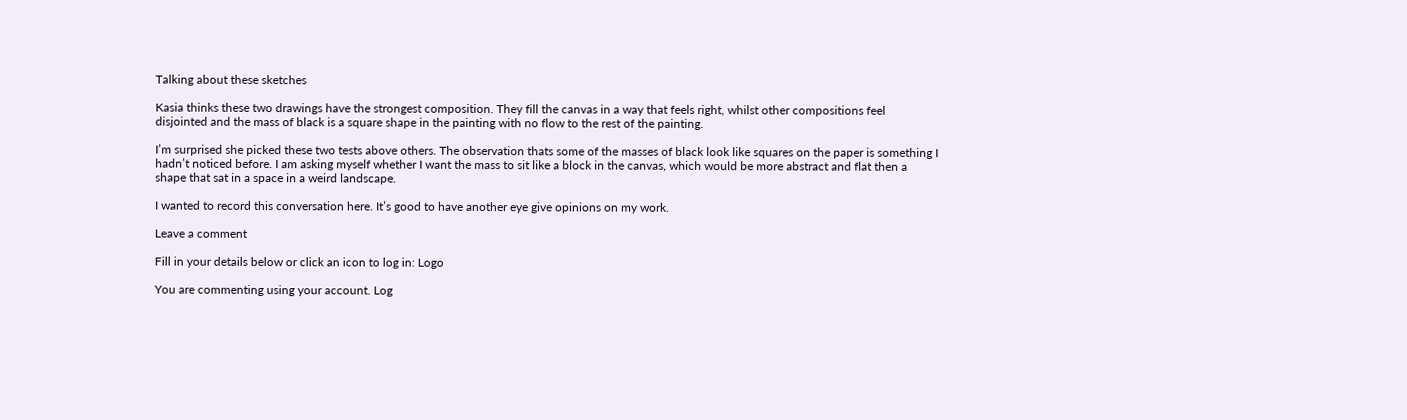Talking about these sketches

Kasia thinks these two drawings have the strongest composition. They fill the canvas in a way that feels right, whilst other compositions feel disjointed and the mass of black is a square shape in the painting with no flow to the rest of the painting.

I’m surprised she picked these two tests above others. The observation thats some of the masses of black look like squares on the paper is something I hadn’t noticed before. I am asking myself whether I want the mass to sit like a block in the canvas, which would be more abstract and flat then a shape that sat in a space in a weird landscape.

I wanted to record this conversation here. It’s good to have another eye give opinions on my work.

Leave a comment

Fill in your details below or click an icon to log in: Logo

You are commenting using your account. Log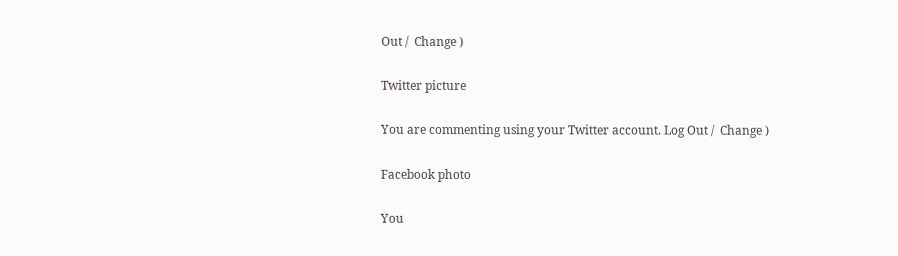Out /  Change )

Twitter picture

You are commenting using your Twitter account. Log Out /  Change )

Facebook photo

You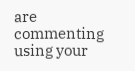are commenting using your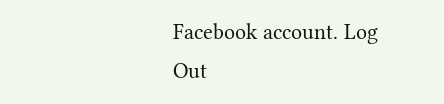Facebook account. Log Out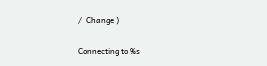/  Change )

Connecting to %s